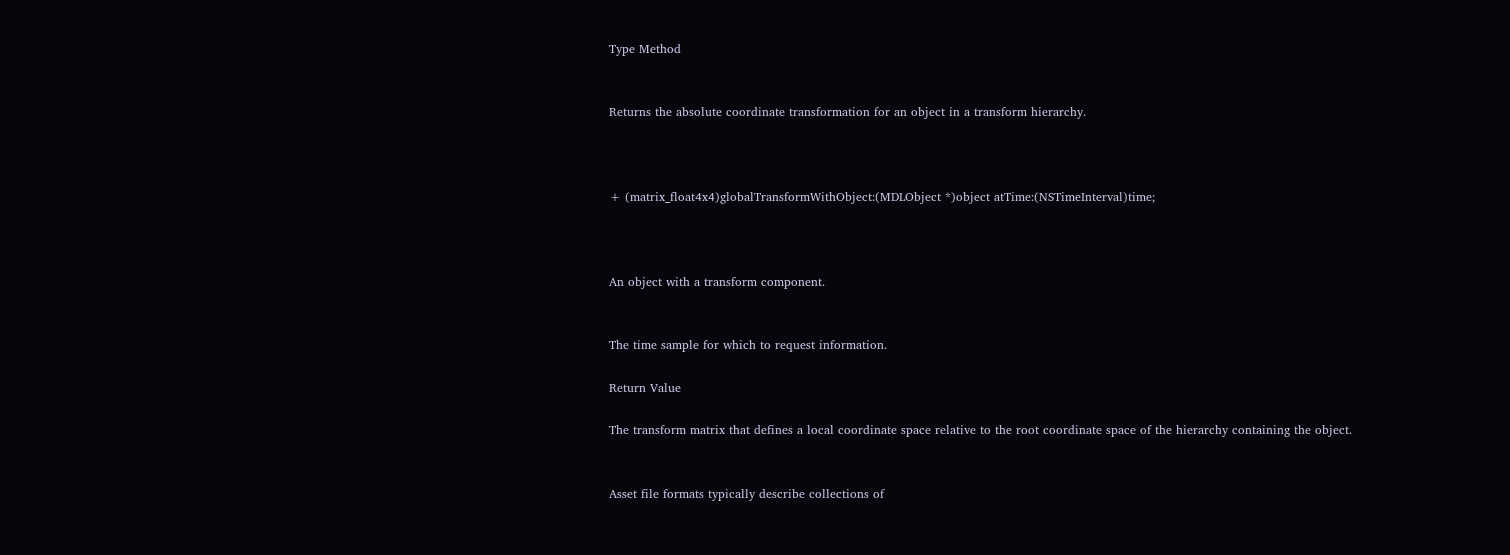Type Method


Returns the absolute coordinate transformation for an object in a transform hierarchy.



+ (matrix_float4x4)globalTransformWithObject:(MDLObject *)object atTime:(NSTimeInterval)time;



An object with a transform component.


The time sample for which to request information.

Return Value

The transform matrix that defines a local coordinate space relative to the root coordinate space of the hierarchy containing the object.


Asset file formats typically describe collections of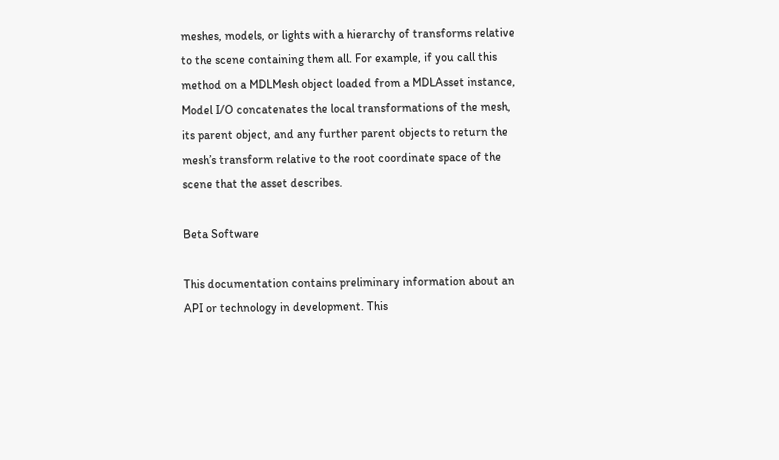meshes, models, or lights with a hierarchy of transforms relative to the scene containing them all. For example, if you call this method on a MDLMesh object loaded from a MDLAsset instance, Model I/O concatenates the local transformations of the mesh, its parent object, and any further parent objects to return the mesh’s transform relative to the root coordinate space of the scene that the asset describes.

Beta Software

This documentation contains preliminary information about an API or technology in development. This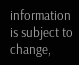information is subject to change,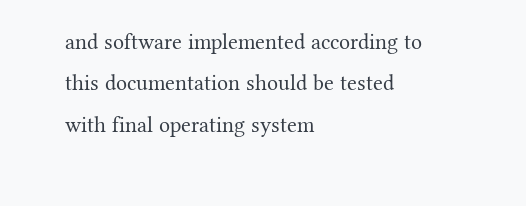and software implemented according to this documentation should be tested with final operating system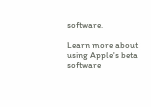software.

Learn more about using Apple's beta software